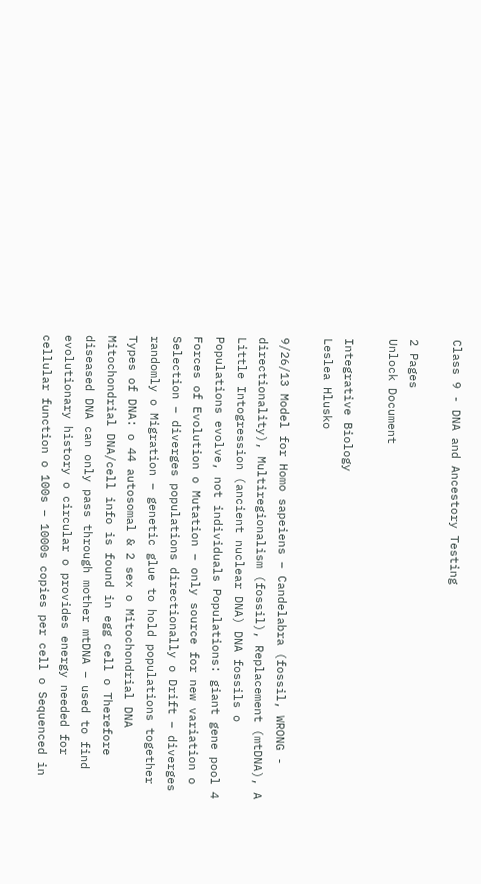Class 9 - DNA and Ancestory Testing

2 Pages
Unlock Document

Integrative Biology
Leslea Hlusko

9/26/13 Model for Homo sapeiens – Candelabra (fossil, WRONG - directionality), Multiregionalism (fossil), Replacement (mtDNA), A Little Intogression (ancient nuclear DNA) DNA fossils o Populations evolve, not individuals Populations: giant gene pool 4 Forces of Evolution o Mutation – only source for new variation o Selection – diverges populations directionally o Drift – diverges randomly o Migration – genetic glue to hold populations together Types of DNA: o 44 autosomal & 2 sex o Mitochondrial DNA Mitochondrial DNA/cell info is found in egg cell o Therefore diseased DNA can only pass through mother mtDNA – used to find evolutionary history o circular o provides energy needed for cellular function o 100s – 1000s copies per cell o Sequenced in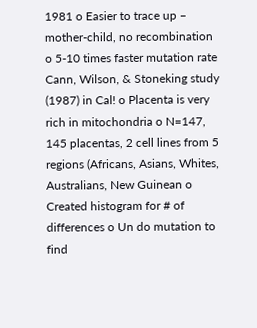1981 o Easier to trace up – mother-child, no recombination o 5-10 times faster mutation rate Cann, Wilson, & Stoneking study (1987) in Cal! o Placenta is very rich in mitochondria o N=147, 145 placentas, 2 cell lines from 5 regions (Africans, Asians, Whites, Australians, New Guinean o Created histogram for # of differences o Un do mutation to find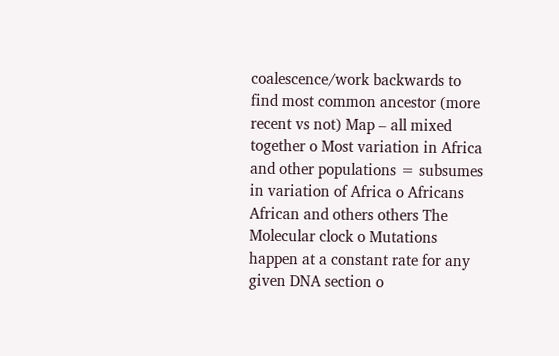coalescence/work backwards to find most common ancestor (more recent vs not) Map – all mixed together o Most variation in Africa and other populations = subsumes in variation of Africa o Africans African and others others The Molecular clock o Mutations happen at a constant rate for any given DNA section o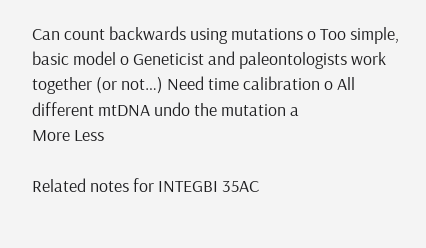Can count backwards using mutations o Too simple, basic model o Geneticist and paleontologists work together (or not…) Need time calibration o All different mtDNA undo the mutation a
More Less

Related notes for INTEGBI 35AC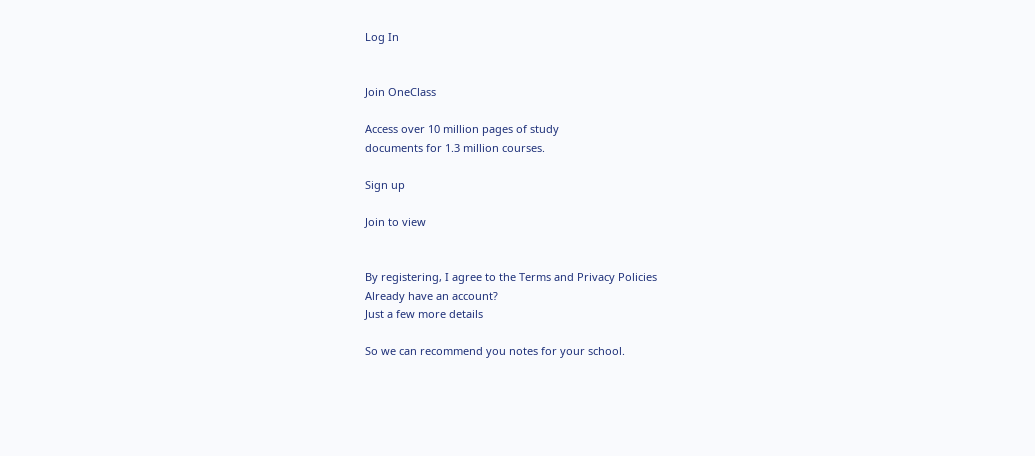Log In


Join OneClass

Access over 10 million pages of study
documents for 1.3 million courses.

Sign up

Join to view


By registering, I agree to the Terms and Privacy Policies
Already have an account?
Just a few more details

So we can recommend you notes for your school.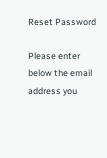Reset Password

Please enter below the email address you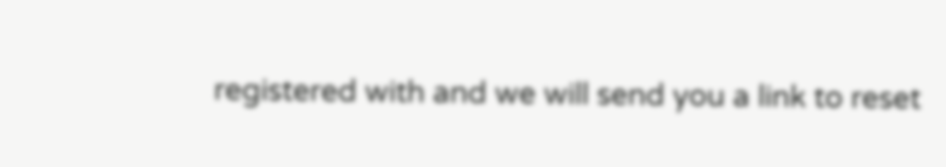registered with and we will send you a link to reset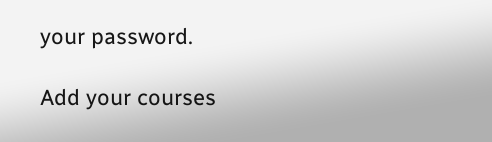your password.

Add your courses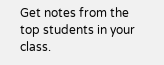Get notes from the top students in your class.